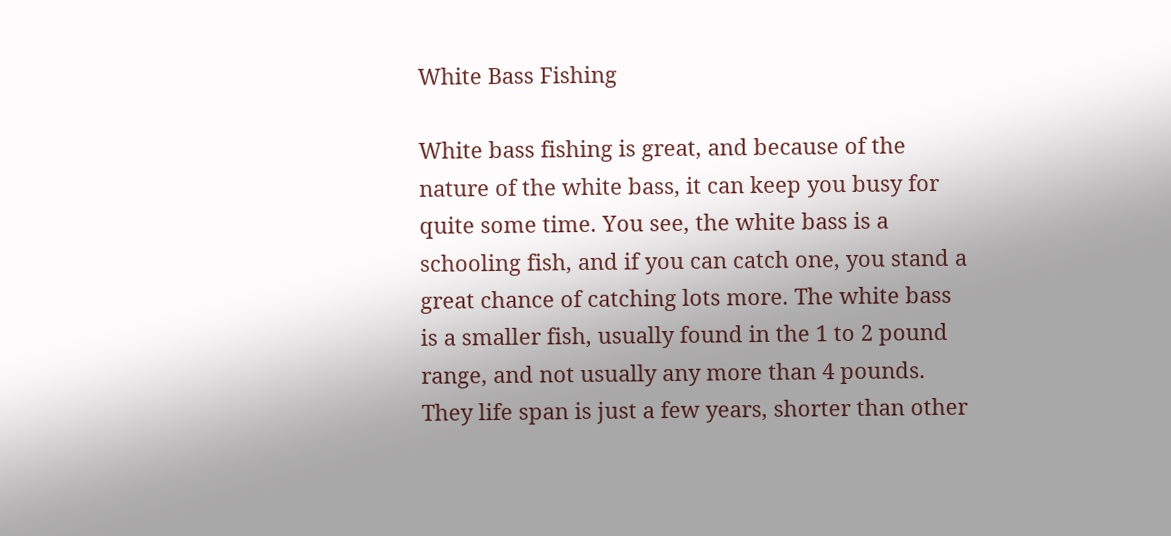White Bass Fishing

White bass fishing is great, and because of the nature of the white bass, it can keep you busy for quite some time. You see, the white bass is a schooling fish, and if you can catch one, you stand a great chance of catching lots more. The white bass is a smaller fish, usually found in the 1 to 2 pound range, and not usually any more than 4 pounds. They life span is just a few years, shorter than other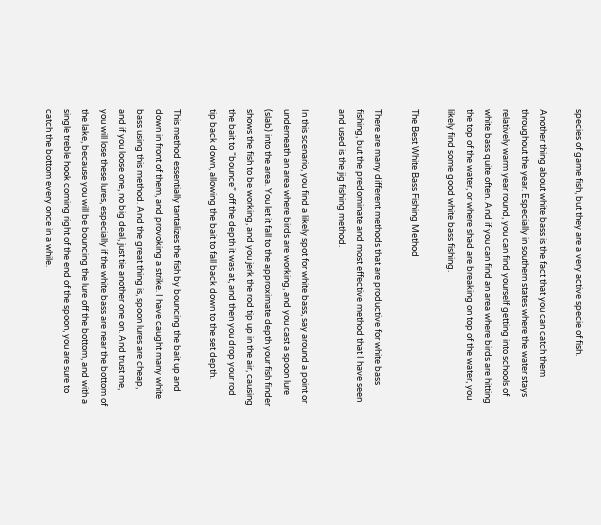species of game fish, but they are a very active specie of fish.

Another thing about white bass is the fact that you can catch them throughout the year. Especially in southern states where the water stays relatively warm year round, you can find yourself getting into schools of white bass quite often. And if you can find an area where birds are hitting the top of the water, or where shad are breaking on top of the water, you likely find some good white bass fishing.

The Best White Bass Fishing Method

There are many different methods that are productive for white bass fishing, but the predominate and most effective method that I have seen and used is the jig fishing method.

In this scenario, you find a likely spot for white bass, say around a point or underneath an area where birds are working, and you cast a spoon lure (slab) into the area. You let it fall to the approximate depth your fish finder shows the fish to be working, and you jerk the rod tip up in the air, causing the bait to “bounce” off the depth it was at, and then you drop your rod tip back down, allowing the bait to fall back down to the set depth.

This method essentially tantalizes the fish by bouncing the bait up and down in front of them, and provoking a strike. I have caught many white bass using this method. And the great thing is, spoon lures are cheap, and if you loose one, no big deal, just tie another one on. And trust me, you will lose these lures, especially if the white bass are near the bottom of the lake, because you will be bouncing the lure off the bottom, and with a single treble hook coming right of the end of the spoon, you are sure to catch the bottom every once in a while.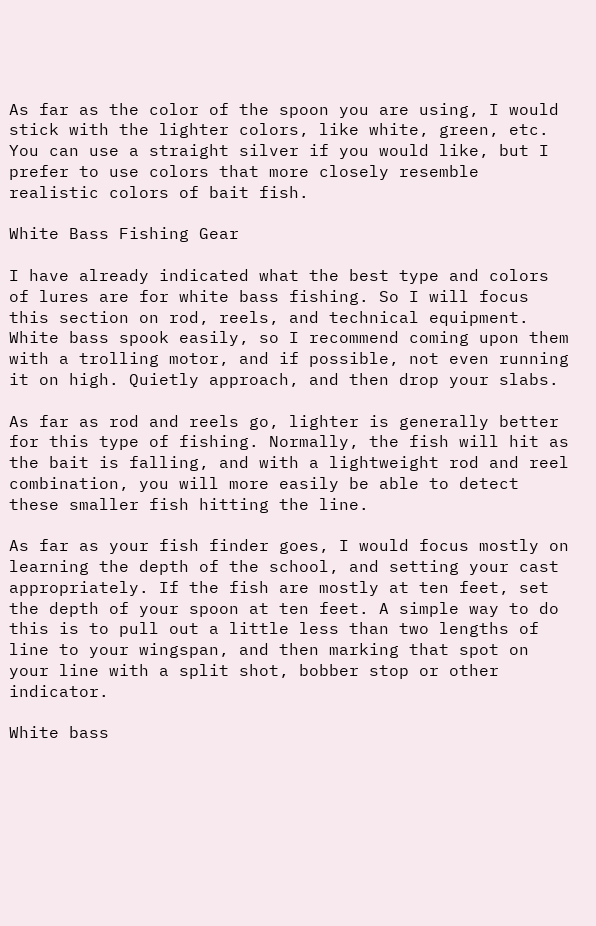As far as the color of the spoon you are using, I would stick with the lighter colors, like white, green, etc. You can use a straight silver if you would like, but I prefer to use colors that more closely resemble realistic colors of bait fish.

White Bass Fishing Gear

I have already indicated what the best type and colors of lures are for white bass fishing. So I will focus this section on rod, reels, and technical equipment. White bass spook easily, so I recommend coming upon them with a trolling motor, and if possible, not even running it on high. Quietly approach, and then drop your slabs.

As far as rod and reels go, lighter is generally better for this type of fishing. Normally, the fish will hit as the bait is falling, and with a lightweight rod and reel combination, you will more easily be able to detect these smaller fish hitting the line.

As far as your fish finder goes, I would focus mostly on learning the depth of the school, and setting your cast appropriately. If the fish are mostly at ten feet, set the depth of your spoon at ten feet. A simple way to do this is to pull out a little less than two lengths of line to your wingspan, and then marking that spot on your line with a split shot, bobber stop or other indicator.

White bass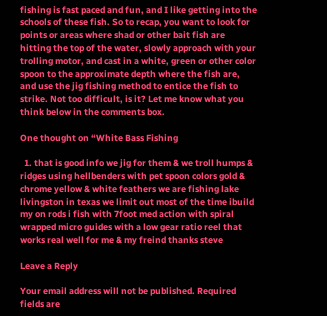fishing is fast paced and fun, and I like getting into the schools of these fish. So to recap, you want to look for points or areas where shad or other bait fish are hitting the top of the water, slowly approach with your trolling motor, and cast in a white, green or other color spoon to the approximate depth where the fish are, and use the jig fishing method to entice the fish to strike. Not too difficult, is it? Let me know what you think below in the comments box.

One thought on “White Bass Fishing

  1. that is good info we jig for them & we troll humps & ridges using hellbenders with pet spoon colors gold & chrome yellow & white feathers we are fishing lake livingston in texas we limit out most of the time ibuild my on rods i fish with 7foot med action with spiral wrapped micro guides with a low gear ratio reel that works real well for me & my freind thanks steve

Leave a Reply

Your email address will not be published. Required fields are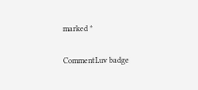marked *

CommentLuv badge